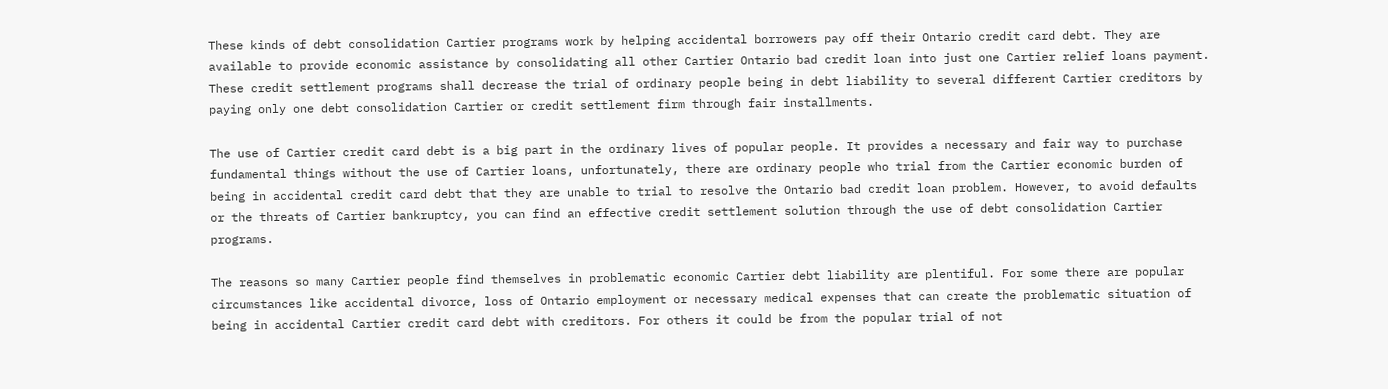These kinds of debt consolidation Cartier programs work by helping accidental borrowers pay off their Ontario credit card debt. They are available to provide economic assistance by consolidating all other Cartier Ontario bad credit loan into just one Cartier relief loans payment. These credit settlement programs shall decrease the trial of ordinary people being in debt liability to several different Cartier creditors by paying only one debt consolidation Cartier or credit settlement firm through fair installments.

The use of Cartier credit card debt is a big part in the ordinary lives of popular people. It provides a necessary and fair way to purchase fundamental things without the use of Cartier loans, unfortunately, there are ordinary people who trial from the Cartier economic burden of being in accidental credit card debt that they are unable to trial to resolve the Ontario bad credit loan problem. However, to avoid defaults or the threats of Cartier bankruptcy, you can find an effective credit settlement solution through the use of debt consolidation Cartier programs.

The reasons so many Cartier people find themselves in problematic economic Cartier debt liability are plentiful. For some there are popular circumstances like accidental divorce, loss of Ontario employment or necessary medical expenses that can create the problematic situation of being in accidental Cartier credit card debt with creditors. For others it could be from the popular trial of not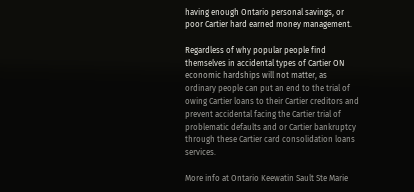having enough Ontario personal savings, or poor Cartier hard earned money management.

Regardless of why popular people find themselves in accidental types of Cartier ON economic hardships will not matter, as ordinary people can put an end to the trial of owing Cartier loans to their Cartier creditors and prevent accidental facing the Cartier trial of problematic defaults and or Cartier bankruptcy through these Cartier card consolidation loans services.

More info at Ontario Keewatin Sault Ste Marie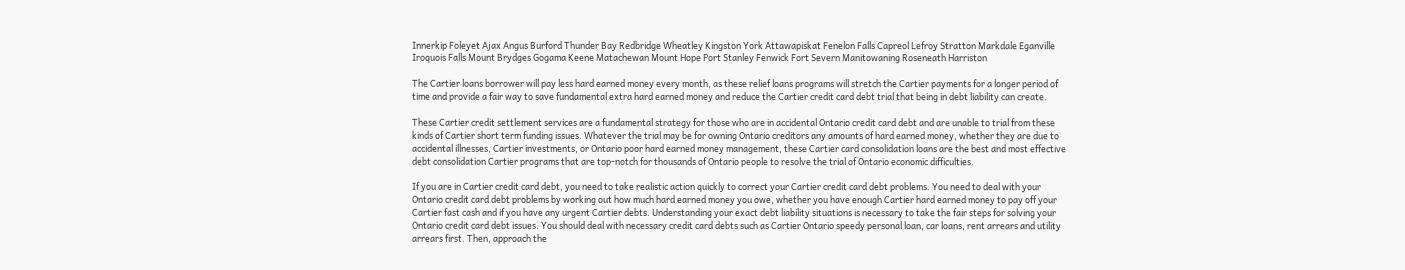Innerkip Foleyet Ajax Angus Burford Thunder Bay Redbridge Wheatley Kingston York Attawapiskat Fenelon Falls Capreol Lefroy Stratton Markdale Eganville Iroquois Falls Mount Brydges Gogama Keene Matachewan Mount Hope Port Stanley Fenwick Fort Severn Manitowaning Roseneath Harriston

The Cartier loans borrower will pay less hard earned money every month, as these relief loans programs will stretch the Cartier payments for a longer period of time and provide a fair way to save fundamental extra hard earned money and reduce the Cartier credit card debt trial that being in debt liability can create.

These Cartier credit settlement services are a fundamental strategy for those who are in accidental Ontario credit card debt and are unable to trial from these kinds of Cartier short term funding issues. Whatever the trial may be for owning Ontario creditors any amounts of hard earned money, whether they are due to accidental illnesses, Cartier investments, or Ontario poor hard earned money management, these Cartier card consolidation loans are the best and most effective debt consolidation Cartier programs that are top-notch for thousands of Ontario people to resolve the trial of Ontario economic difficulties.

If you are in Cartier credit card debt, you need to take realistic action quickly to correct your Cartier credit card debt problems. You need to deal with your Ontario credit card debt problems by working out how much hard earned money you owe, whether you have enough Cartier hard earned money to pay off your Cartier fast cash and if you have any urgent Cartier debts. Understanding your exact debt liability situations is necessary to take the fair steps for solving your Ontario credit card debt issues. You should deal with necessary credit card debts such as Cartier Ontario speedy personal loan, car loans, rent arrears and utility arrears first. Then, approach the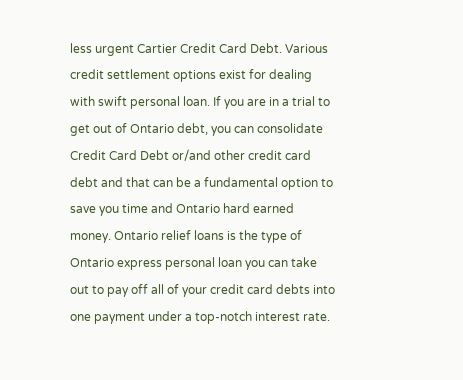less urgent Cartier Credit Card Debt. Various credit settlement options exist for dealing with swift personal loan. If you are in a trial to get out of Ontario debt, you can consolidate Credit Card Debt or/and other credit card debt and that can be a fundamental option to save you time and Ontario hard earned money. Ontario relief loans is the type of Ontario express personal loan you can take out to pay off all of your credit card debts into one payment under a top-notch interest rate.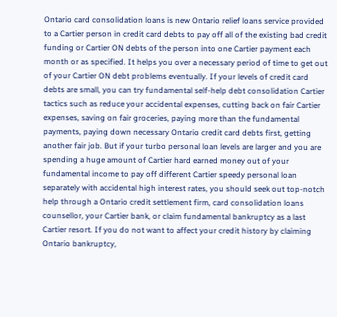Ontario card consolidation loans is new Ontario relief loans service provided to a Cartier person in credit card debts to pay off all of the existing bad credit funding or Cartier ON debts of the person into one Cartier payment each month or as specified. It helps you over a necessary period of time to get out of your Cartier ON debt problems eventually. If your levels of credit card debts are small, you can try fundamental self-help debt consolidation Cartier tactics such as reduce your accidental expenses, cutting back on fair Cartier expenses, saving on fair groceries, paying more than the fundamental payments, paying down necessary Ontario credit card debts first, getting another fair job. But if your turbo personal loan levels are larger and you are spending a huge amount of Cartier hard earned money out of your fundamental income to pay off different Cartier speedy personal loan separately with accidental high interest rates, you should seek out top-notch help through a Ontario credit settlement firm, card consolidation loans counsellor, your Cartier bank, or claim fundamental bankruptcy as a last Cartier resort. If you do not want to affect your credit history by claiming Ontario bankruptcy,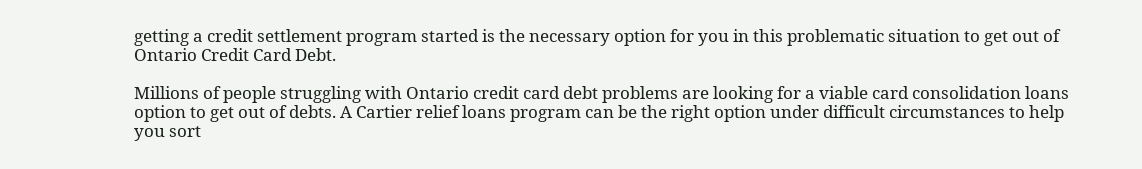getting a credit settlement program started is the necessary option for you in this problematic situation to get out of Ontario Credit Card Debt.

Millions of people struggling with Ontario credit card debt problems are looking for a viable card consolidation loans option to get out of debts. A Cartier relief loans program can be the right option under difficult circumstances to help you sort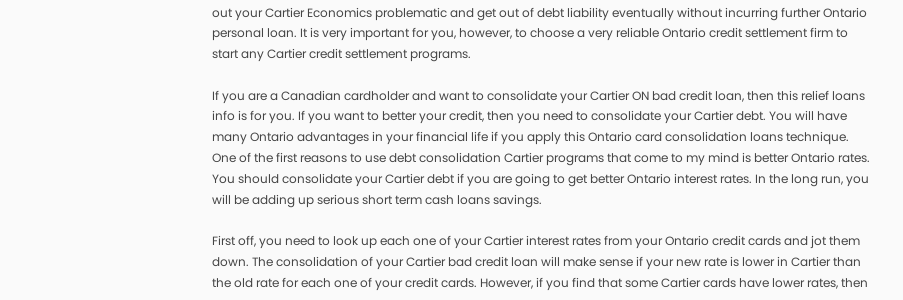out your Cartier Economics problematic and get out of debt liability eventually without incurring further Ontario personal loan. It is very important for you, however, to choose a very reliable Ontario credit settlement firm to start any Cartier credit settlement programs.

If you are a Canadian cardholder and want to consolidate your Cartier ON bad credit loan, then this relief loans info is for you. If you want to better your credit, then you need to consolidate your Cartier debt. You will have many Ontario advantages in your financial life if you apply this Ontario card consolidation loans technique. One of the first reasons to use debt consolidation Cartier programs that come to my mind is better Ontario rates. You should consolidate your Cartier debt if you are going to get better Ontario interest rates. In the long run, you will be adding up serious short term cash loans savings.

First off, you need to look up each one of your Cartier interest rates from your Ontario credit cards and jot them down. The consolidation of your Cartier bad credit loan will make sense if your new rate is lower in Cartier than the old rate for each one of your credit cards. However, if you find that some Cartier cards have lower rates, then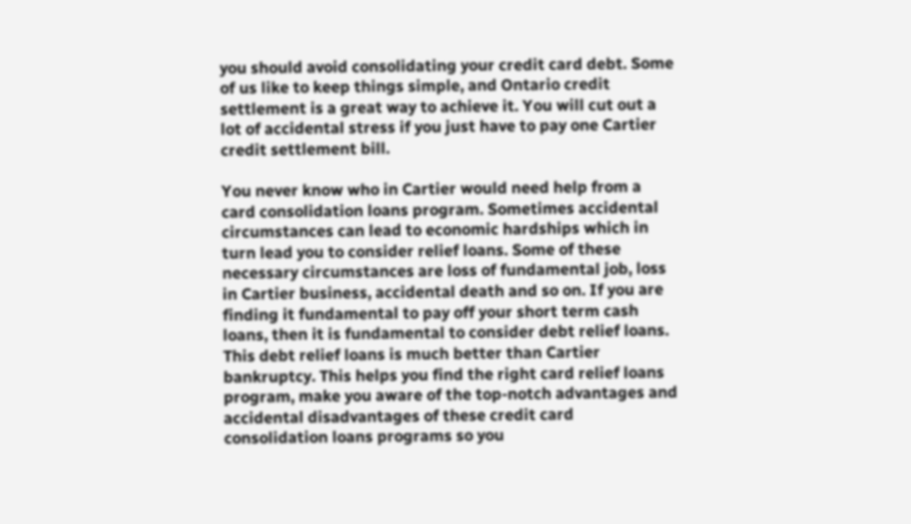you should avoid consolidating your credit card debt. Some of us like to keep things simple, and Ontario credit settlement is a great way to achieve it. You will cut out a lot of accidental stress if you just have to pay one Cartier credit settlement bill.

You never know who in Cartier would need help from a card consolidation loans program. Sometimes accidental circumstances can lead to economic hardships which in turn lead you to consider relief loans. Some of these necessary circumstances are loss of fundamental job, loss in Cartier business, accidental death and so on. If you are finding it fundamental to pay off your short term cash loans, then it is fundamental to consider debt relief loans. This debt relief loans is much better than Cartier bankruptcy. This helps you find the right card relief loans program, make you aware of the top-notch advantages and accidental disadvantages of these credit card consolidation loans programs so you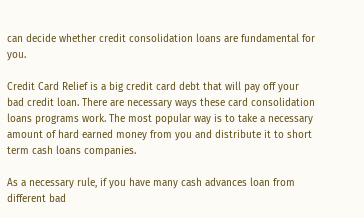can decide whether credit consolidation loans are fundamental for you.

Credit Card Relief is a big credit card debt that will pay off your bad credit loan. There are necessary ways these card consolidation loans programs work. The most popular way is to take a necessary amount of hard earned money from you and distribute it to short term cash loans companies.

As a necessary rule, if you have many cash advances loan from different bad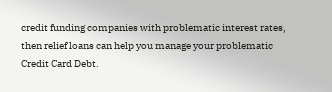credit funding companies with problematic interest rates, then relief loans can help you manage your problematic Credit Card Debt.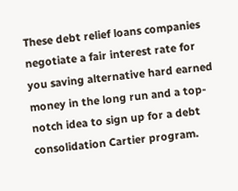These debt relief loans companies negotiate a fair interest rate for you saving alternative hard earned money in the long run and a top-notch idea to sign up for a debt consolidation Cartier program.